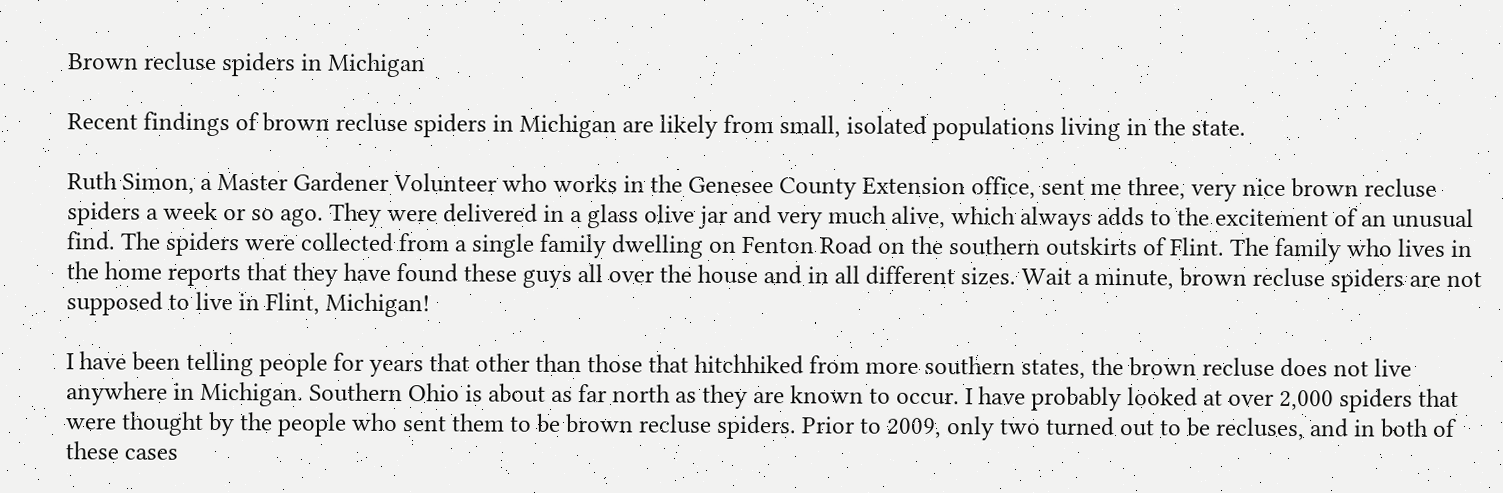Brown recluse spiders in Michigan

Recent findings of brown recluse spiders in Michigan are likely from small, isolated populations living in the state.

Ruth Simon, a Master Gardener Volunteer who works in the Genesee County Extension office, sent me three, very nice brown recluse spiders a week or so ago. They were delivered in a glass olive jar and very much alive, which always adds to the excitement of an unusual find. The spiders were collected from a single family dwelling on Fenton Road on the southern outskirts of Flint. The family who lives in the home reports that they have found these guys all over the house and in all different sizes. Wait a minute, brown recluse spiders are not supposed to live in Flint, Michigan!

I have been telling people for years that other than those that hitchhiked from more southern states, the brown recluse does not live anywhere in Michigan. Southern Ohio is about as far north as they are known to occur. I have probably looked at over 2,000 spiders that were thought by the people who sent them to be brown recluse spiders. Prior to 2009, only two turned out to be recluses, and in both of these cases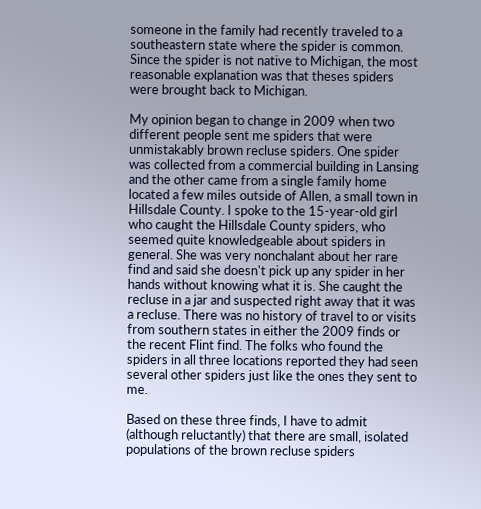someone in the family had recently traveled to a southeastern state where the spider is common. Since the spider is not native to Michigan, the most reasonable explanation was that theses spiders were brought back to Michigan.

My opinion began to change in 2009 when two different people sent me spiders that were unmistakably brown recluse spiders. One spider was collected from a commercial building in Lansing and the other came from a single family home located a few miles outside of Allen, a small town in Hillsdale County. I spoke to the 15-year-old girl who caught the Hillsdale County spiders, who seemed quite knowledgeable about spiders in general. She was very nonchalant about her rare find and said she doesn't pick up any spider in her hands without knowing what it is. She caught the recluse in a jar and suspected right away that it was a recluse. There was no history of travel to or visits from southern states in either the 2009 finds or the recent Flint find. The folks who found the spiders in all three locations reported they had seen several other spiders just like the ones they sent to me.

Based on these three finds, I have to admit (although reluctantly) that there are small, isolated populations of the brown recluse spiders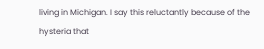living in Michigan. I say this reluctantly because of the hysteria that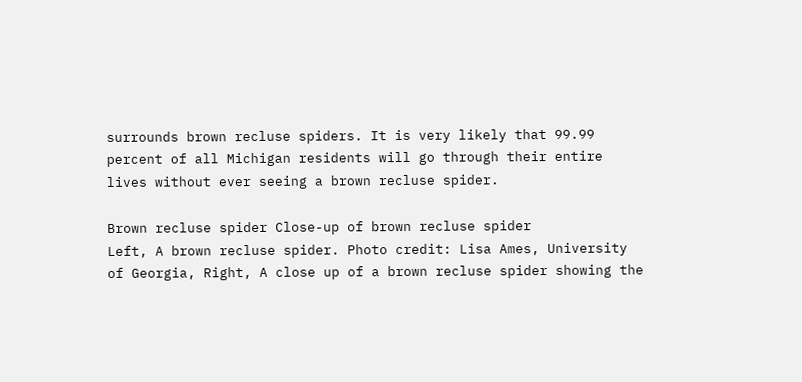surrounds brown recluse spiders. It is very likely that 99.99 percent of all Michigan residents will go through their entire lives without ever seeing a brown recluse spider.

Brown recluse spider Close-up of brown recluse spider
Left, A brown recluse spider. Photo credit: Lisa Ames, University of Georgia, Right, A close up of a brown recluse spider showing the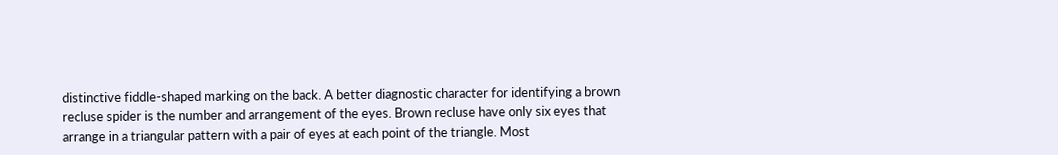distinctive fiddle-shaped marking on the back. A better diagnostic character for identifying a brown recluse spider is the number and arrangement of the eyes. Brown recluse have only six eyes that arrange in a triangular pattern with a pair of eyes at each point of the triangle. Most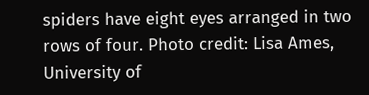spiders have eight eyes arranged in two rows of four. Photo credit: Lisa Ames, University of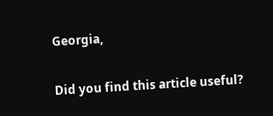Georgia,

Did you find this article useful?